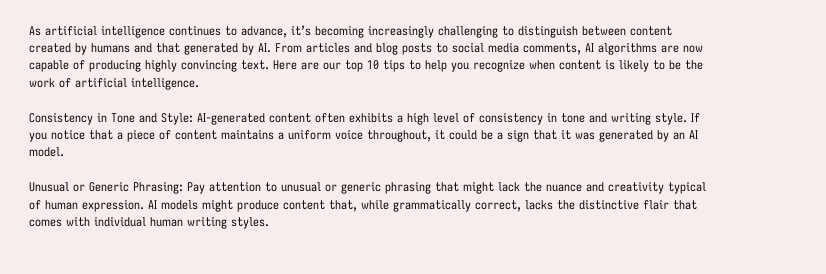As artificial intelligence continues to advance, it’s becoming increasingly challenging to distinguish between content created by humans and that generated by AI. From articles and blog posts to social media comments, AI algorithms are now capable of producing highly convincing text. Here are our top 10 tips to help you recognize when content is likely to be the work of artificial intelligence.

Consistency in Tone and Style: AI-generated content often exhibits a high level of consistency in tone and writing style. If you notice that a piece of content maintains a uniform voice throughout, it could be a sign that it was generated by an AI model.

Unusual or Generic Phrasing: Pay attention to unusual or generic phrasing that might lack the nuance and creativity typical of human expression. AI models might produce content that, while grammatically correct, lacks the distinctive flair that comes with individual human writing styles.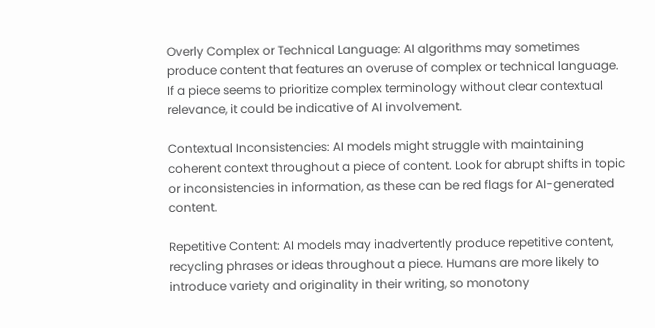Overly Complex or Technical Language: AI algorithms may sometimes produce content that features an overuse of complex or technical language. If a piece seems to prioritize complex terminology without clear contextual relevance, it could be indicative of AI involvement.

Contextual Inconsistencies: AI models might struggle with maintaining coherent context throughout a piece of content. Look for abrupt shifts in topic or inconsistencies in information, as these can be red flags for AI-generated content.

Repetitive Content: AI models may inadvertently produce repetitive content, recycling phrases or ideas throughout a piece. Humans are more likely to introduce variety and originality in their writing, so monotony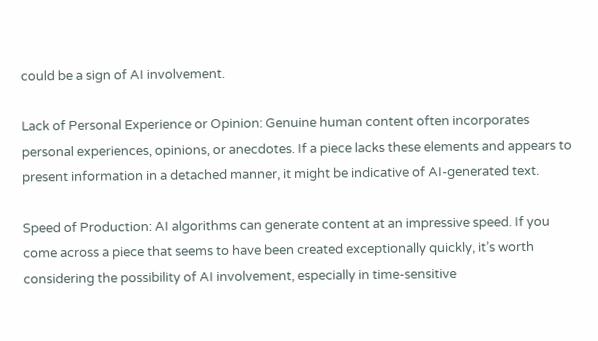could be a sign of AI involvement.

Lack of Personal Experience or Opinion: Genuine human content often incorporates personal experiences, opinions, or anecdotes. If a piece lacks these elements and appears to present information in a detached manner, it might be indicative of AI-generated text.

Speed of Production: AI algorithms can generate content at an impressive speed. If you come across a piece that seems to have been created exceptionally quickly, it’s worth considering the possibility of AI involvement, especially in time-sensitive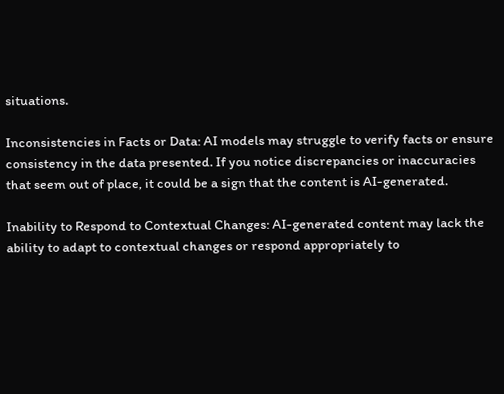situations.

Inconsistencies in Facts or Data: AI models may struggle to verify facts or ensure consistency in the data presented. If you notice discrepancies or inaccuracies that seem out of place, it could be a sign that the content is AI-generated.

Inability to Respond to Contextual Changes: AI-generated content may lack the ability to adapt to contextual changes or respond appropriately to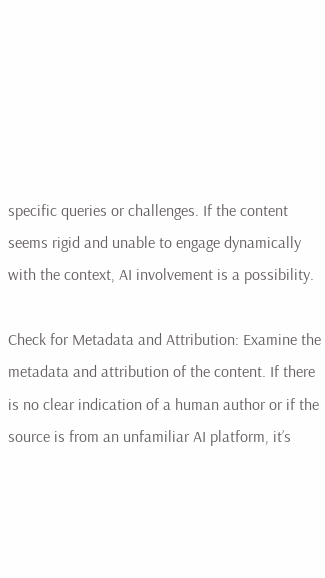specific queries or challenges. If the content seems rigid and unable to engage dynamically with the context, AI involvement is a possibility.

Check for Metadata and Attribution: Examine the metadata and attribution of the content. If there is no clear indication of a human author or if the source is from an unfamiliar AI platform, it’s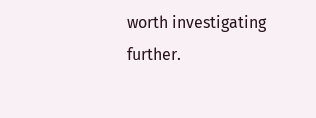worth investigating further.